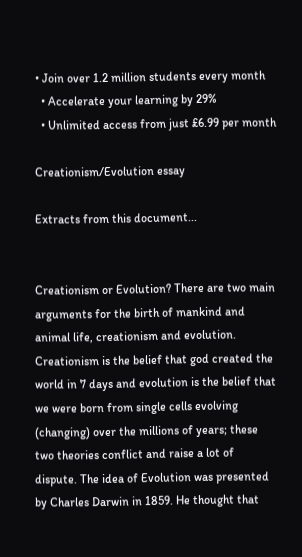• Join over 1.2 million students every month
  • Accelerate your learning by 29%
  • Unlimited access from just £6.99 per month

Creationism/Evolution essay

Extracts from this document...


Creationism or Evolution? There are two main arguments for the birth of mankind and animal life, creationism and evolution. Creationism is the belief that god created the world in 7 days and evolution is the belief that we were born from single cells evolving (changing) over the millions of years; these two theories conflict and raise a lot of dispute. The idea of Evolution was presented by Charles Darwin in 1859. He thought that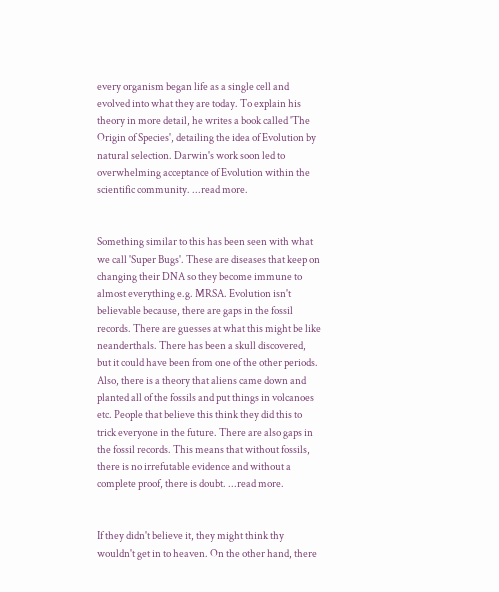every organism began life as a single cell and evolved into what they are today. To explain his theory in more detail, he writes a book called 'The Origin of Species', detailing the idea of Evolution by natural selection. Darwin's work soon led to overwhelming acceptance of Evolution within the scientific community. ...read more.


Something similar to this has been seen with what we call 'Super Bugs'. These are diseases that keep on changing their DNA so they become immune to almost everything e.g. MRSA. Evolution isn't believable because, there are gaps in the fossil records. There are guesses at what this might be like neanderthals. There has been a skull discovered, but it could have been from one of the other periods. Also, there is a theory that aliens came down and planted all of the fossils and put things in volcanoes etc. People that believe this think they did this to trick everyone in the future. There are also gaps in the fossil records. This means that without fossils, there is no irrefutable evidence and without a complete proof, there is doubt. ...read more.


If they didn't believe it, they might think thy wouldn't get in to heaven. On the other hand, there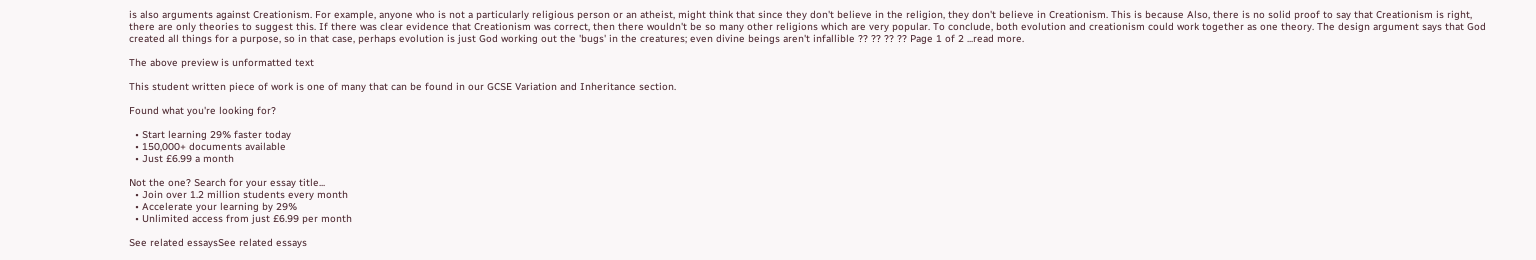is also arguments against Creationism. For example, anyone who is not a particularly religious person or an atheist, might think that since they don't believe in the religion, they don't believe in Creationism. This is because Also, there is no solid proof to say that Creationism is right, there are only theories to suggest this. If there was clear evidence that Creationism was correct, then there wouldn't be so many other religions which are very popular. To conclude, both evolution and creationism could work together as one theory. The design argument says that God created all things for a purpose, so in that case, perhaps evolution is just God working out the 'bugs' in the creatures; even divine beings aren't infallible ?? ?? ?? ?? Page 1 of 2 ...read more.

The above preview is unformatted text

This student written piece of work is one of many that can be found in our GCSE Variation and Inheritance section.

Found what you're looking for?

  • Start learning 29% faster today
  • 150,000+ documents available
  • Just £6.99 a month

Not the one? Search for your essay title...
  • Join over 1.2 million students every month
  • Accelerate your learning by 29%
  • Unlimited access from just £6.99 per month

See related essaysSee related essays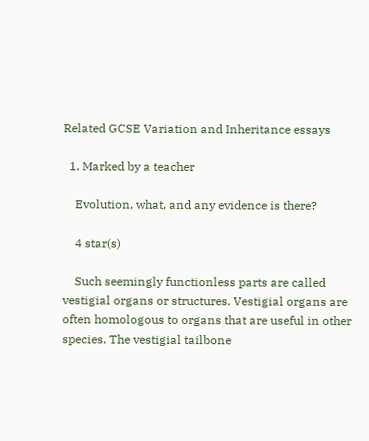Related GCSE Variation and Inheritance essays

  1. Marked by a teacher

    Evolution, what, and any evidence is there?

    4 star(s)

    Such seemingly functionless parts are called vestigial organs or structures. Vestigial organs are often homologous to organs that are useful in other species. The vestigial tailbone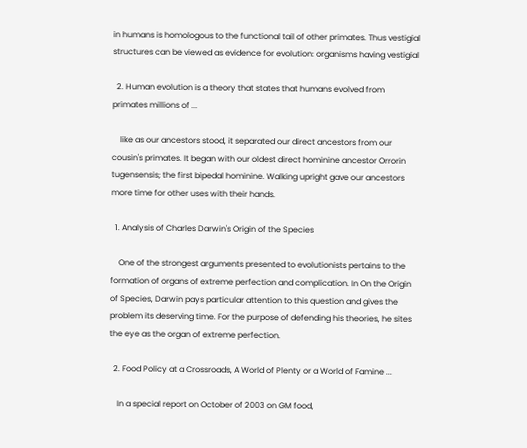in humans is homologous to the functional tail of other primates. Thus vestigial structures can be viewed as evidence for evolution: organisms having vestigial

  2. Human evolution is a theory that states that humans evolved from primates millions of ...

    like as our ancestors stood, it separated our direct ancestors from our cousin's primates. It began with our oldest direct hominine ancestor Orrorin tugensensis; the first bipedal hominine. Walking upright gave our ancestors more time for other uses with their hands.

  1. Analysis of Charles Darwin's Origin of the Species

    One of the strongest arguments presented to evolutionists pertains to the formation of organs of extreme perfection and complication. In On the Origin of Species, Darwin pays particular attention to this question and gives the problem its deserving time. For the purpose of defending his theories, he sites the eye as the organ of extreme perfection.

  2. Food Policy at a Crossroads, A World of Plenty or a World of Famine ...

    In a special report on October of 2003 on GM food,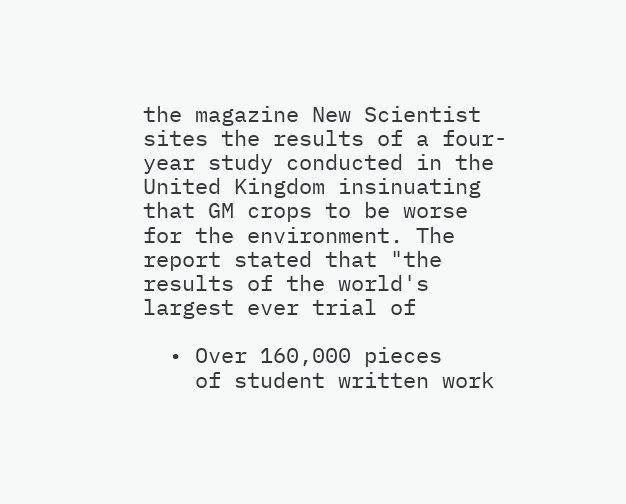the magazine New Scientist sites the results of a four-year study conducted in the United Kingdom insinuating that GM crops to be worse for the environment. The report stated that "the results of the world's largest ever trial of

  • Over 160,000 pieces
    of student written work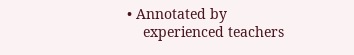• Annotated by
    experienced teachers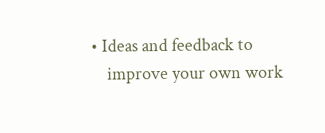• Ideas and feedback to
    improve your own work